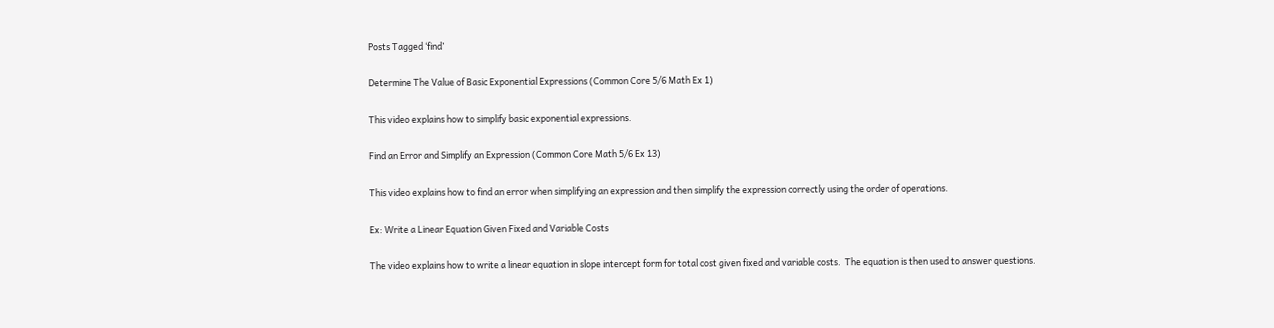Posts Tagged ‘find’

Determine The Value of Basic Exponential Expressions (Common Core 5/6 Math Ex 1)

This video explains how to simplify basic exponential expressions.

Find an Error and Simplify an Expression (Common Core Math 5/6 Ex 13)

This video explains how to find an error when simplifying an expression and then simplify the expression correctly using the order of operations.

Ex: Write a Linear Equation Given Fixed and Variable Costs

The video explains how to write a linear equation in slope intercept form for total cost given fixed and variable costs.  The equation is then used to answer questions.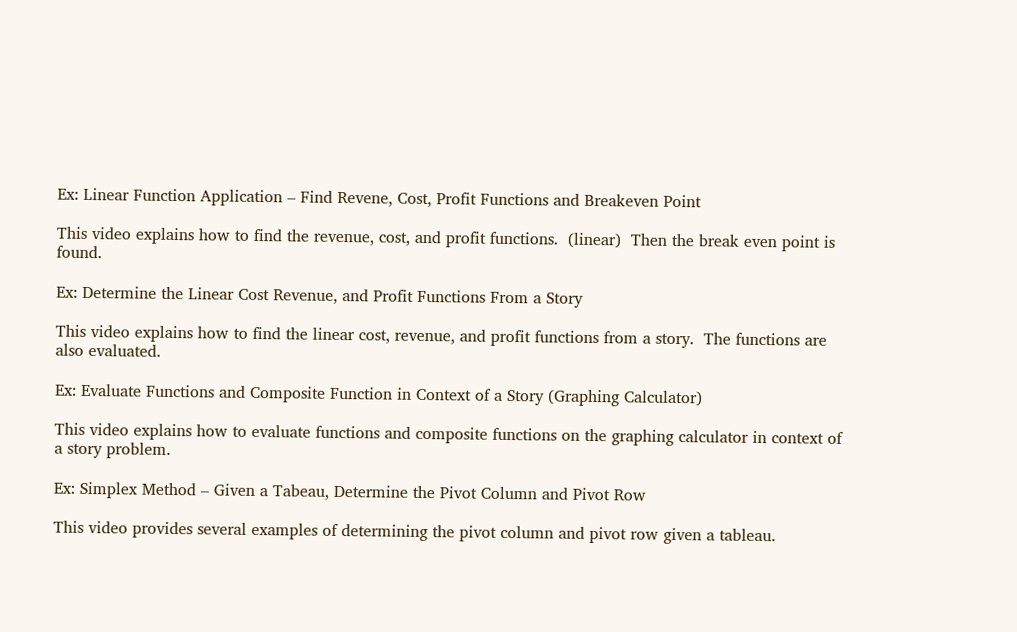Ex: Linear Function Application – Find Revene, Cost, Profit Functions and Breakeven Point

This video explains how to find the revenue, cost, and profit functions.  (linear)  Then the break even point is found.

Ex: Determine the Linear Cost Revenue, and Profit Functions From a Story

This video explains how to find the linear cost, revenue, and profit functions from a story.  The functions are also evaluated.

Ex: Evaluate Functions and Composite Function in Context of a Story (Graphing Calculator)

This video explains how to evaluate functions and composite functions on the graphing calculator in context of a story problem.

Ex: Simplex Method – Given a Tabeau, Determine the Pivot Column and Pivot Row

This video provides several examples of determining the pivot column and pivot row given a tableau.